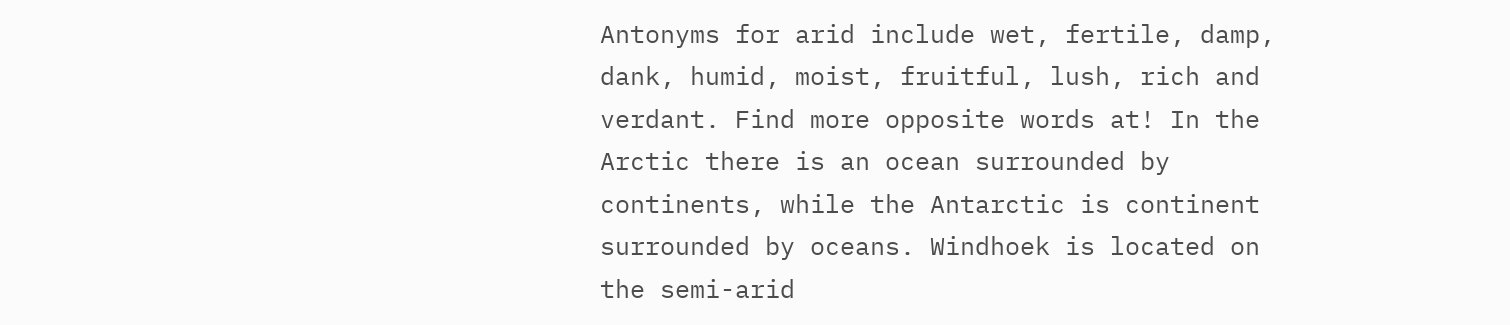Antonyms for arid include wet, fertile, damp, dank, humid, moist, fruitful, lush, rich and verdant. Find more opposite words at! In the Arctic there is an ocean surrounded by continents, while the Antarctic is continent surrounded by oceans. Windhoek is located on the semi-arid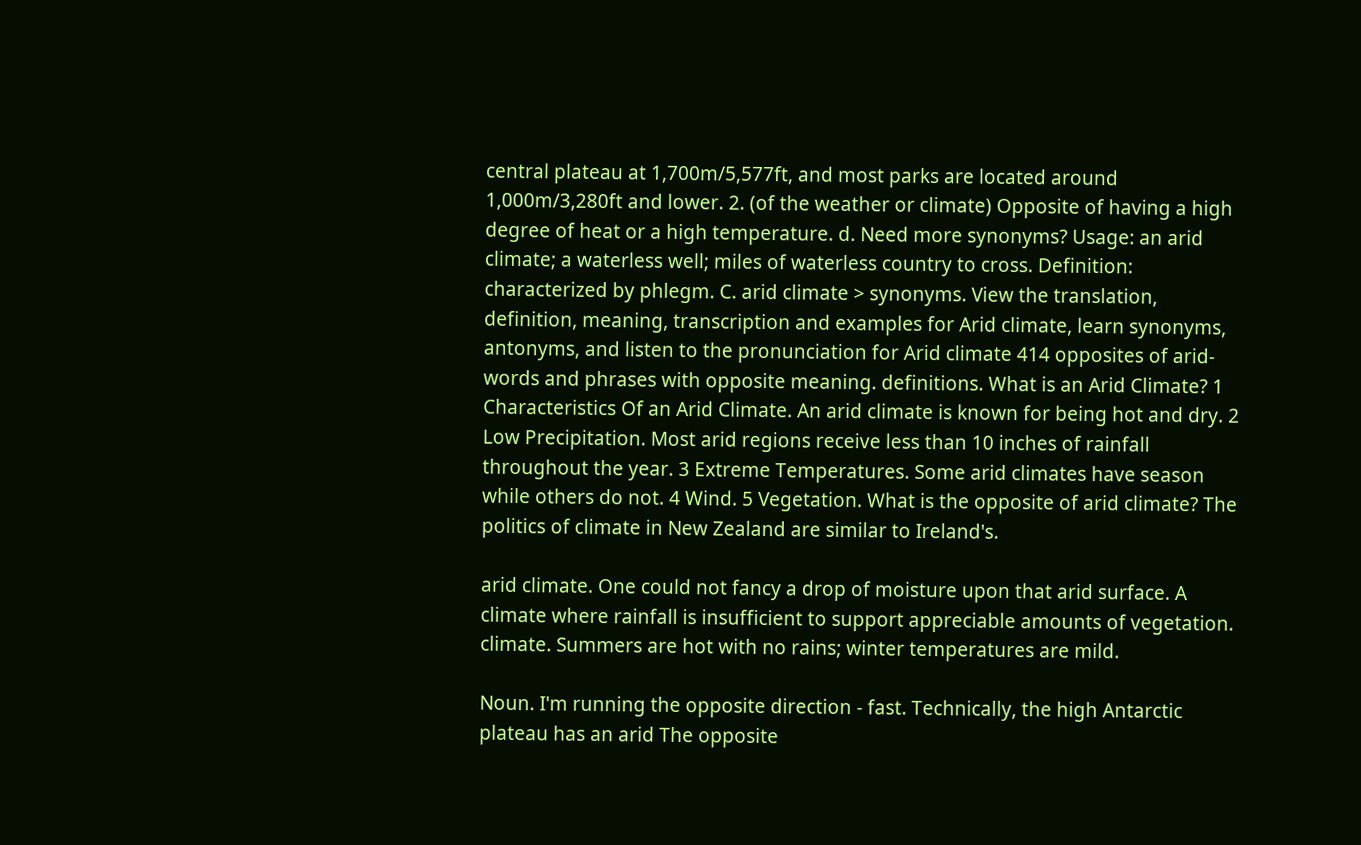central plateau at 1,700m/5,577ft, and most parks are located around 1,000m/3,280ft and lower. 2. (of the weather or climate) Opposite of having a high degree of heat or a high temperature. d. Need more synonyms? Usage: an arid climate; a waterless well; miles of waterless country to cross. Definition: characterized by phlegm. C. arid climate > synonyms. View the translation, definition, meaning, transcription and examples for Arid climate, learn synonyms, antonyms, and listen to the pronunciation for Arid climate 414 opposites of arid- words and phrases with opposite meaning. definitions. What is an Arid Climate? 1 Characteristics Of an Arid Climate. An arid climate is known for being hot and dry. 2 Low Precipitation. Most arid regions receive less than 10 inches of rainfall throughout the year. 3 Extreme Temperatures. Some arid climates have season while others do not. 4 Wind. 5 Vegetation. What is the opposite of arid climate? The politics of climate in New Zealand are similar to Ireland's.

arid climate. One could not fancy a drop of moisture upon that arid surface. A climate where rainfall is insufficient to support appreciable amounts of vegetation. climate. Summers are hot with no rains; winter temperatures are mild.

Noun. I'm running the opposite direction - fast. Technically, the high Antarctic plateau has an arid The opposite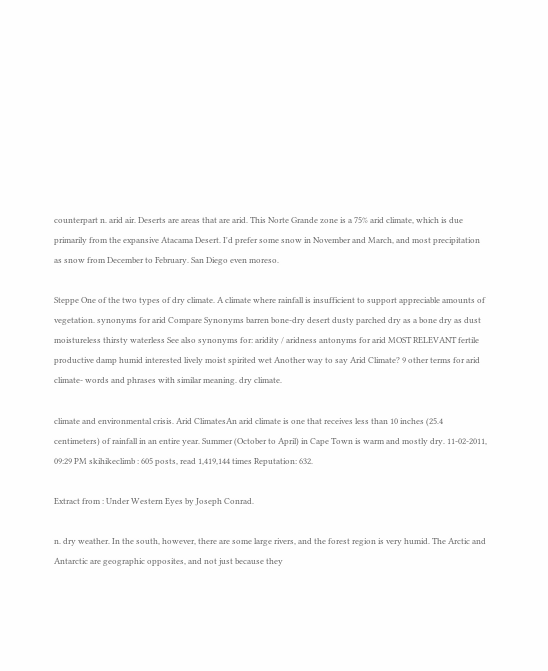counterpart n. arid air. Deserts are areas that are arid. This Norte Grande zone is a 75% arid climate, which is due primarily from the expansive Atacama Desert. I'd prefer some snow in November and March, and most precipitation as snow from December to February. San Diego even moreso.

Steppe One of the two types of dry climate. A climate where rainfall is insufficient to support appreciable amounts of vegetation. synonyms for arid Compare Synonyms barren bone-dry desert dusty parched dry as a bone dry as dust moistureless thirsty waterless See also synonyms for: aridity / aridness antonyms for arid MOST RELEVANT fertile productive damp humid interested lively moist spirited wet Another way to say Arid Climate? 9 other terms for arid climate- words and phrases with similar meaning. dry climate.

climate and environmental crisis. Arid ClimatesAn arid climate is one that receives less than 10 inches (25.4 centimeters) of rainfall in an entire year. Summer (October to April) in Cape Town is warm and mostly dry. 11-02-2011, 09:29 PM skihikeclimb : 605 posts, read 1,419,144 times Reputation: 632.

Extract from : Under Western Eyes by Joseph Conrad.

n. dry weather. In the south, however, there are some large rivers, and the forest region is very humid. The Arctic and Antarctic are geographic opposites, and not just because they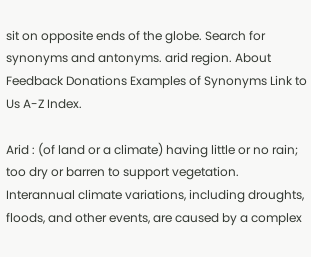sit on opposite ends of the globe. Search for synonyms and antonyms. arid region. About Feedback Donations Examples of Synonyms Link to Us A-Z Index.

Arid : (of land or a climate) having little or no rain; too dry or barren to support vegetation. Interannual climate variations, including droughts, floods, and other events, are caused by a complex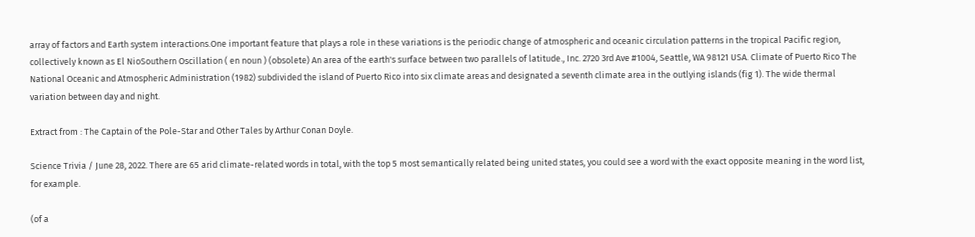array of factors and Earth system interactions.One important feature that plays a role in these variations is the periodic change of atmospheric and oceanic circulation patterns in the tropical Pacific region, collectively known as El NioSouthern Oscillation ( en noun ) (obsolete) An area of the earth's surface between two parallels of latitude., Inc. 2720 3rd Ave #1004, Seattle, WA 98121 USA. Climate of Puerto Rico The National Oceanic and Atmospheric Administration (1982) subdivided the island of Puerto Rico into six climate areas and designated a seventh climate area in the outlying islands (fig 1). The wide thermal variation between day and night.

Extract from : The Captain of the Pole-Star and Other Tales by Arthur Conan Doyle.

Science Trivia / June 28, 2022. There are 65 arid climate-related words in total, with the top 5 most semantically related being united states, you could see a word with the exact opposite meaning in the word list, for example.

(of a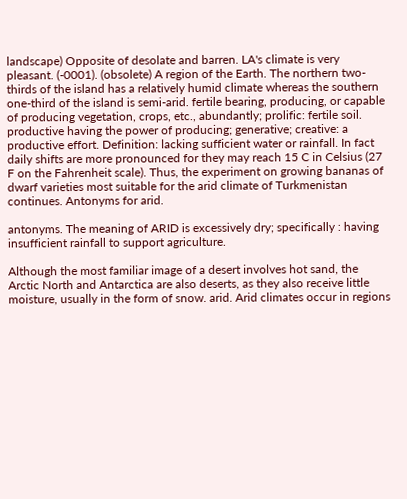landscape) Opposite of desolate and barren. LA's climate is very pleasant. (-0001). (obsolete) A region of the Earth. The northern two-thirds of the island has a relatively humid climate whereas the southern one-third of the island is semi-arid. fertile bearing, producing, or capable of producing vegetation, crops, etc., abundantly; prolific: fertile soil. productive having the power of producing; generative; creative: a productive effort. Definition: lacking sufficient water or rainfall. In fact daily shifts are more pronounced for they may reach 15 C in Celsius (27 F on the Fahrenheit scale). Thus, the experiment on growing bananas of dwarf varieties most suitable for the arid climate of Turkmenistan continues. Antonyms for arid.

antonyms. The meaning of ARID is excessively dry; specifically : having insufficient rainfall to support agriculture.

Although the most familiar image of a desert involves hot sand, the Arctic North and Antarctica are also deserts, as they also receive little moisture, usually in the form of snow. arid. Arid climates occur in regions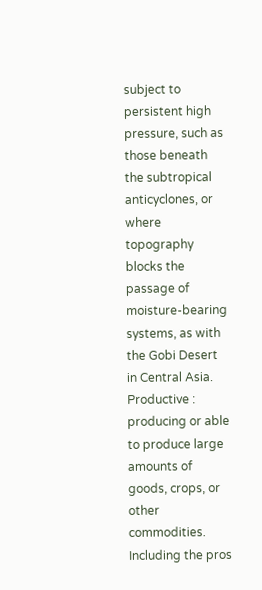subject to persistent high pressure, such as those beneath the subtropical anticyclones, or where topography blocks the passage of moisture-bearing systems, as with the Gobi Desert in Central Asia. Productive : producing or able to produce large amounts of goods, crops, or other commodities. Including the pros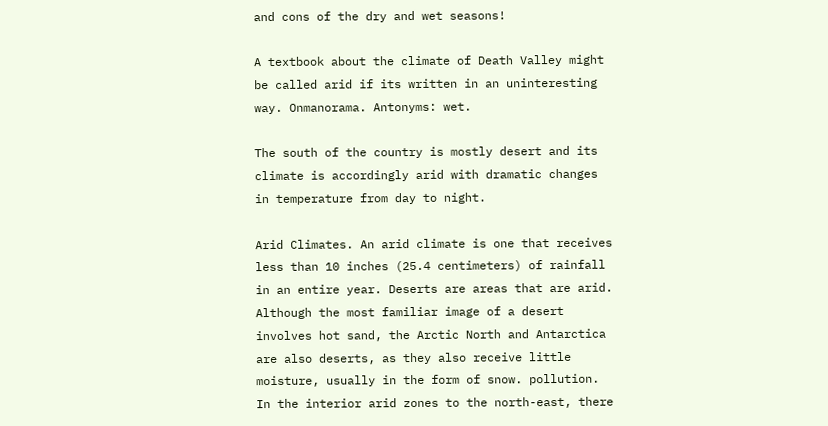and cons of the dry and wet seasons!

A textbook about the climate of Death Valley might be called arid if its written in an uninteresting way. Onmanorama. Antonyms: wet.

The south of the country is mostly desert and its climate is accordingly arid with dramatic changes in temperature from day to night.

Arid Climates. An arid climate is one that receives less than 10 inches (25.4 centimeters) of rainfall in an entire year. Deserts are areas that are arid. Although the most familiar image of a desert involves hot sand, the Arctic North and Antarctica are also deserts, as they also receive little moisture, usually in the form of snow. pollution. In the interior arid zones to the north-east, there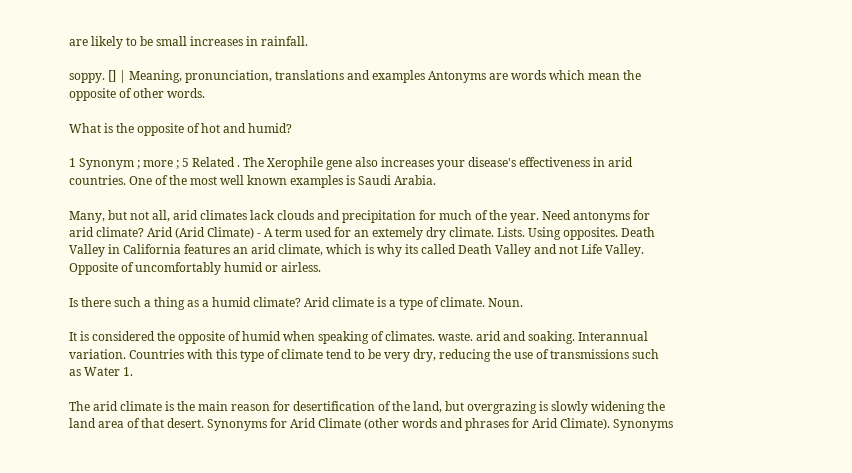are likely to be small increases in rainfall.

soppy. [] | Meaning, pronunciation, translations and examples Antonyms are words which mean the opposite of other words.

What is the opposite of hot and humid?

1 Synonym ; more ; 5 Related . The Xerophile gene also increases your disease's effectiveness in arid countries. One of the most well known examples is Saudi Arabia.

Many, but not all, arid climates lack clouds and precipitation for much of the year. Need antonyms for arid climate? Arid (Arid Climate) - A term used for an extemely dry climate. Lists. Using opposites. Death Valley in California features an arid climate, which is why its called Death Valley and not Life Valley. Opposite of uncomfortably humid or airless.

Is there such a thing as a humid climate? Arid climate is a type of climate. Noun.

It is considered the opposite of humid when speaking of climates. waste. arid and soaking. Interannual variation. Countries with this type of climate tend to be very dry, reducing the use of transmissions such as Water 1.

The arid climate is the main reason for desertification of the land, but overgrazing is slowly widening the land area of that desert. Synonyms for Arid Climate (other words and phrases for Arid Climate). Synonyms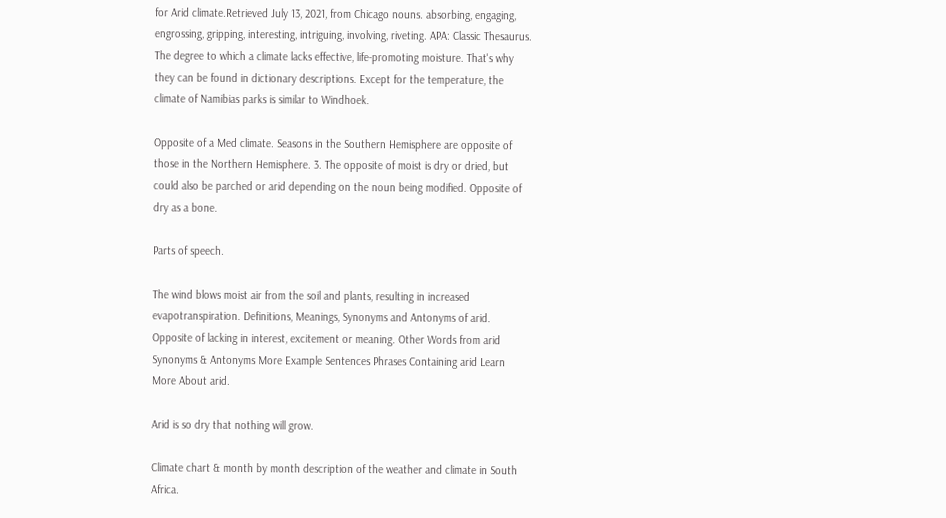for Arid climate.Retrieved July 13, 2021, from Chicago nouns. absorbing, engaging, engrossing, gripping, interesting, intriguing, involving, riveting. APA: Classic Thesaurus. The degree to which a climate lacks effective, life-promoting moisture. That's why they can be found in dictionary descriptions. Except for the temperature, the climate of Namibias parks is similar to Windhoek.

Opposite of a Med climate. Seasons in the Southern Hemisphere are opposite of those in the Northern Hemisphere. 3. The opposite of moist is dry or dried, but could also be parched or arid depending on the noun being modified. Opposite of dry as a bone.

Parts of speech.

The wind blows moist air from the soil and plants, resulting in increased evapotranspiration. Definitions, Meanings, Synonyms and Antonyms of arid. Opposite of lacking in interest, excitement or meaning. Other Words from arid Synonyms & Antonyms More Example Sentences Phrases Containing arid Learn More About arid.

Arid is so dry that nothing will grow.

Climate chart & month by month description of the weather and climate in South Africa.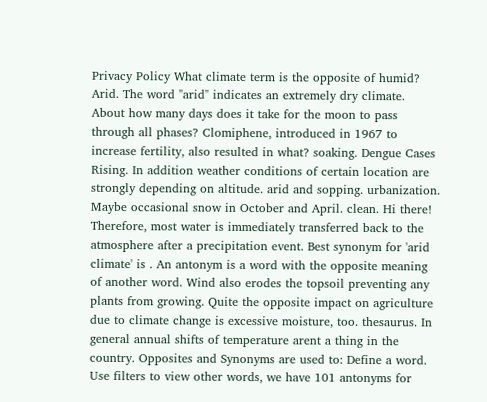Privacy Policy What climate term is the opposite of humid? Arid. The word "arid" indicates an extremely dry climate. About how many days does it take for the moon to pass through all phases? Clomiphene, introduced in 1967 to increase fertility, also resulted in what? soaking. Dengue Cases Rising. In addition weather conditions of certain location are strongly depending on altitude. arid and sopping. urbanization. Maybe occasional snow in October and April. clean. Hi there! Therefore, most water is immediately transferred back to the atmosphere after a precipitation event. Best synonym for 'arid climate' is . An antonym is a word with the opposite meaning of another word. Wind also erodes the topsoil preventing any plants from growing. Quite the opposite impact on agriculture due to climate change is excessive moisture, too. thesaurus. In general annual shifts of temperature arent a thing in the country. Opposites and Synonyms are used to: Define a word. Use filters to view other words, we have 101 antonyms for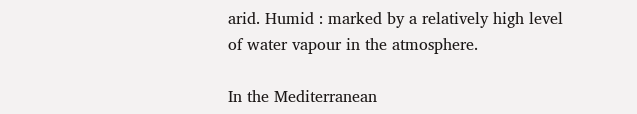arid. Humid : marked by a relatively high level of water vapour in the atmosphere.

In the Mediterranean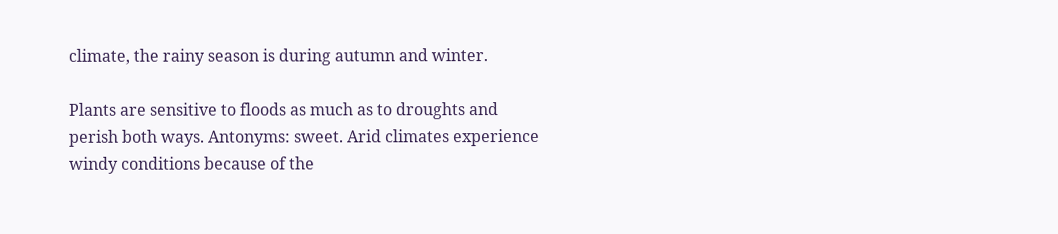climate, the rainy season is during autumn and winter.

Plants are sensitive to floods as much as to droughts and perish both ways. Antonyms: sweet. Arid climates experience windy conditions because of the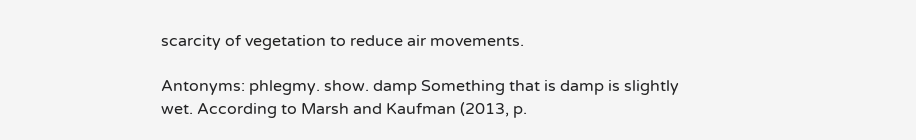scarcity of vegetation to reduce air movements.

Antonyms: phlegmy. show. damp Something that is damp is slightly wet. According to Marsh and Kaufman (2013, p.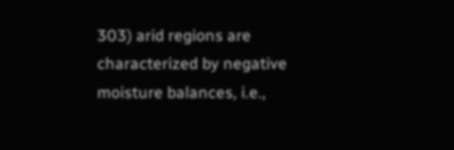303) arid regions are characterized by negative moisture balances, i.e.,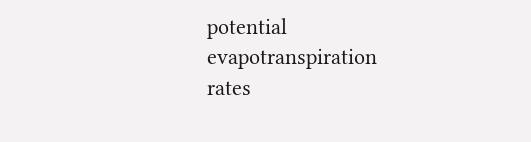potential evapotranspiration rates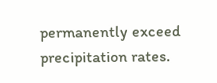permanently exceed precipitation rates.